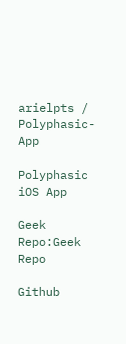arielpts / Polyphasic-App

Polyphasic iOS App

Geek Repo:Geek Repo

Github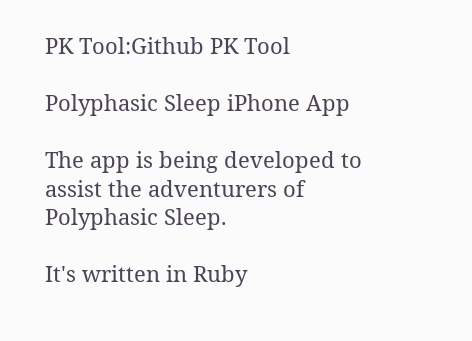PK Tool:Github PK Tool

Polyphasic Sleep iPhone App

The app is being developed to assist the adventurers of Polyphasic Sleep.

It's written in Ruby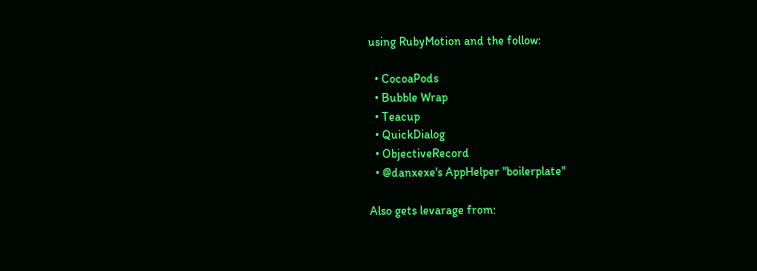using RubyMotion and the follow:

  • CocoaPods
  • Bubble Wrap
  • Teacup
  • QuickDialog
  • ObjectiveRecord
  • @danxexe's AppHelper "boilerplate"

Also gets levarage from: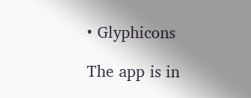• Glyphicons

The app is in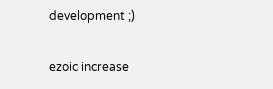development ;)

ezoic increase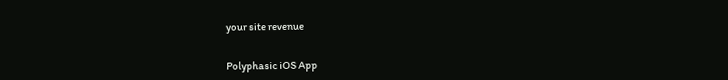your site revenue


Polyphasic iOS App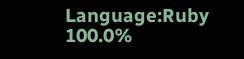Language:Ruby 100.0%